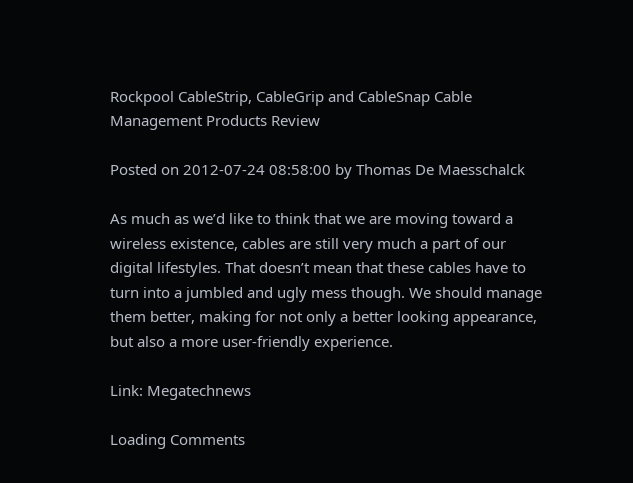Rockpool CableStrip, CableGrip and CableSnap Cable Management Products Review

Posted on 2012-07-24 08:58:00 by Thomas De Maesschalck

As much as we’d like to think that we are moving toward a wireless existence, cables are still very much a part of our digital lifestyles. That doesn’t mean that these cables have to turn into a jumbled and ugly mess though. We should manage them better, making for not only a better looking appearance, but also a more user-friendly experience.

Link: Megatechnews

Loading Comments